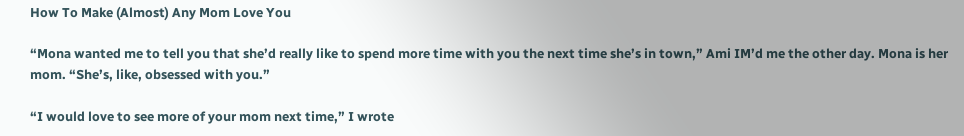How To Make (Almost) Any Mom Love You

“Mona wanted me to tell you that she’d really like to spend more time with you the next time she’s in town,” Ami IM’d me the other day. Mona is her mom. “She’s, like, obsessed with you.”

“I would love to see more of your mom next time,” I wrote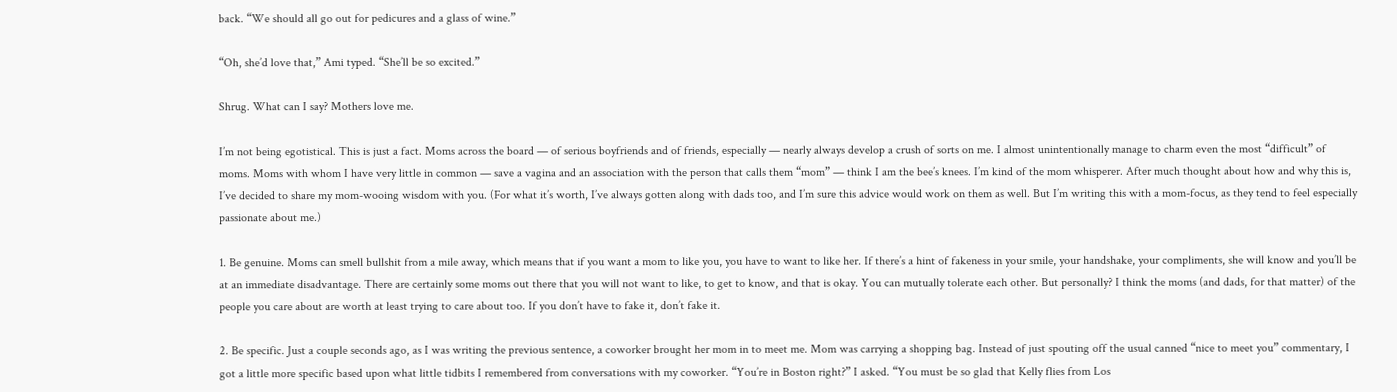back. “We should all go out for pedicures and a glass of wine.”

“Oh, she’d love that,” Ami typed. “She’ll be so excited.”

Shrug. What can I say? Mothers love me.

I’m not being egotistical. This is just a fact. Moms across the board — of serious boyfriends and of friends, especially — nearly always develop a crush of sorts on me. I almost unintentionally manage to charm even the most “difficult” of moms. Moms with whom I have very little in common — save a vagina and an association with the person that calls them “mom” — think I am the bee’s knees. I’m kind of the mom whisperer. After much thought about how and why this is, I’ve decided to share my mom-wooing wisdom with you. (For what it’s worth, I’ve always gotten along with dads too, and I’m sure this advice would work on them as well. But I’m writing this with a mom-focus, as they tend to feel especially passionate about me.)

1. Be genuine. Moms can smell bullshit from a mile away, which means that if you want a mom to like you, you have to want to like her. If there’s a hint of fakeness in your smile, your handshake, your compliments, she will know and you’ll be at an immediate disadvantage. There are certainly some moms out there that you will not want to like, to get to know, and that is okay. You can mutually tolerate each other. But personally? I think the moms (and dads, for that matter) of the people you care about are worth at least trying to care about too. If you don’t have to fake it, don’t fake it.

2. Be specific. Just a couple seconds ago, as I was writing the previous sentence, a coworker brought her mom in to meet me. Mom was carrying a shopping bag. Instead of just spouting off the usual canned “nice to meet you” commentary, I got a little more specific based upon what little tidbits I remembered from conversations with my coworker. “You’re in Boston right?” I asked. “You must be so glad that Kelly flies from Los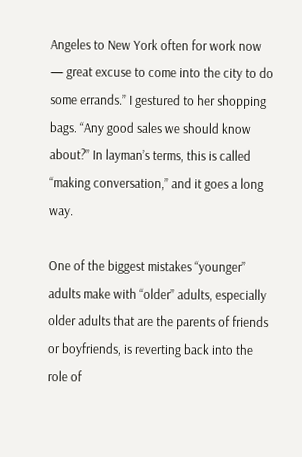Angeles to New York often for work now — great excuse to come into the city to do some errands.” I gestured to her shopping bags. “Any good sales we should know about?” In layman’s terms, this is called “making conversation,” and it goes a long way.

One of the biggest mistakes “younger” adults make with “older” adults, especially older adults that are the parents of friends or boyfriends, is reverting back into the role of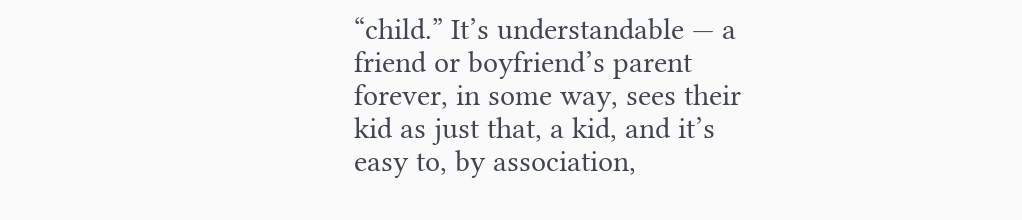“child.” It’s understandable — a friend or boyfriend’s parent forever, in some way, sees their kid as just that, a kid, and it’s easy to, by association,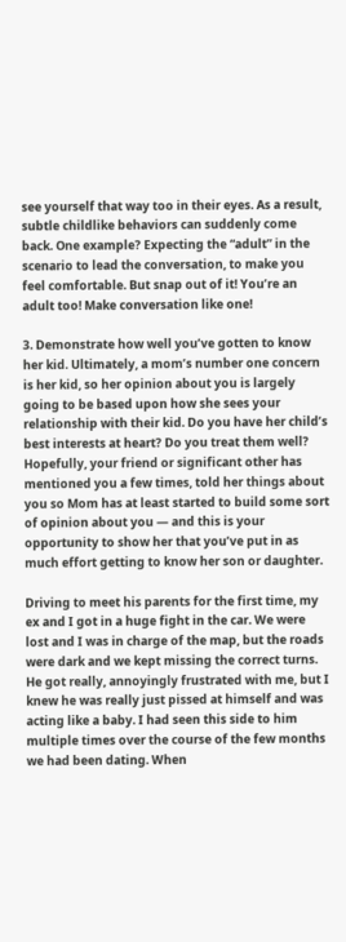see yourself that way too in their eyes. As a result, subtle childlike behaviors can suddenly come back. One example? Expecting the “adult” in the scenario to lead the conversation, to make you feel comfortable. But snap out of it! You’re an adult too! Make conversation like one!

3. Demonstrate how well you’ve gotten to know her kid. Ultimately, a mom’s number one concern is her kid, so her opinion about you is largely going to be based upon how she sees your relationship with their kid. Do you have her child’s best interests at heart? Do you treat them well? Hopefully, your friend or significant other has mentioned you a few times, told her things about you so Mom has at least started to build some sort of opinion about you — and this is your opportunity to show her that you’ve put in as much effort getting to know her son or daughter.

Driving to meet his parents for the first time, my ex and I got in a huge fight in the car. We were lost and I was in charge of the map, but the roads were dark and we kept missing the correct turns. He got really, annoyingly frustrated with me, but I knew he was really just pissed at himself and was acting like a baby. I had seen this side to him multiple times over the course of the few months we had been dating. When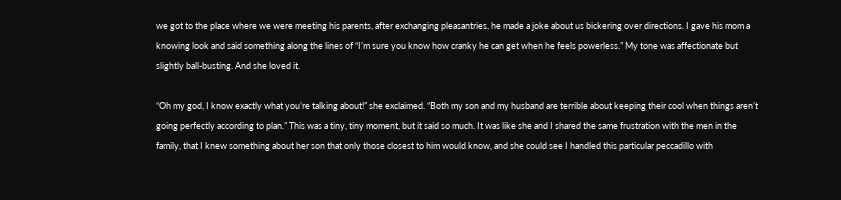we got to the place where we were meeting his parents, after exchanging pleasantries, he made a joke about us bickering over directions. I gave his mom a knowing look and said something along the lines of “I’m sure you know how cranky he can get when he feels powerless.” My tone was affectionate but slightly ball-busting. And she loved it.

“Oh my god, I know exactly what you’re talking about!” she exclaimed. “Both my son and my husband are terrible about keeping their cool when things aren’t going perfectly according to plan.” This was a tiny, tiny moment, but it said so much. It was like she and I shared the same frustration with the men in the family, that I knew something about her son that only those closest to him would know, and she could see I handled this particular peccadillo with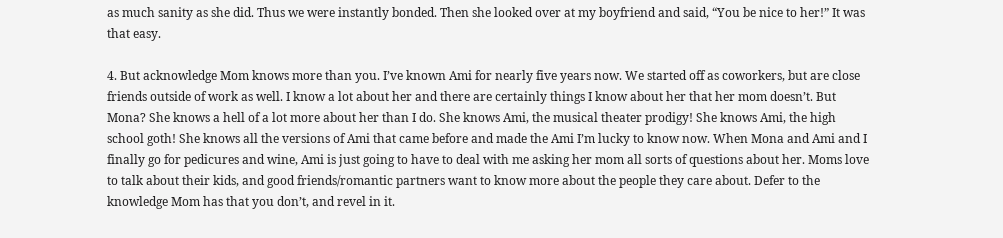as much sanity as she did. Thus we were instantly bonded. Then she looked over at my boyfriend and said, “You be nice to her!” It was that easy.

4. But acknowledge Mom knows more than you. I’ve known Ami for nearly five years now. We started off as coworkers, but are close friends outside of work as well. I know a lot about her and there are certainly things I know about her that her mom doesn’t. But Mona? She knows a hell of a lot more about her than I do. She knows Ami, the musical theater prodigy! She knows Ami, the high school goth! She knows all the versions of Ami that came before and made the Ami I’m lucky to know now. When Mona and Ami and I finally go for pedicures and wine, Ami is just going to have to deal with me asking her mom all sorts of questions about her. Moms love to talk about their kids, and good friends/romantic partners want to know more about the people they care about. Defer to the knowledge Mom has that you don’t, and revel in it.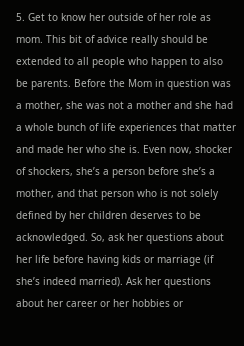5. Get to know her outside of her role as mom. This bit of advice really should be extended to all people who happen to also be parents. Before the Mom in question was a mother, she was not a mother and she had a whole bunch of life experiences that matter and made her who she is. Even now, shocker of shockers, she’s a person before she’s a mother, and that person who is not solely defined by her children deserves to be acknowledged. So, ask her questions about her life before having kids or marriage (if she’s indeed married). Ask her questions about her career or her hobbies or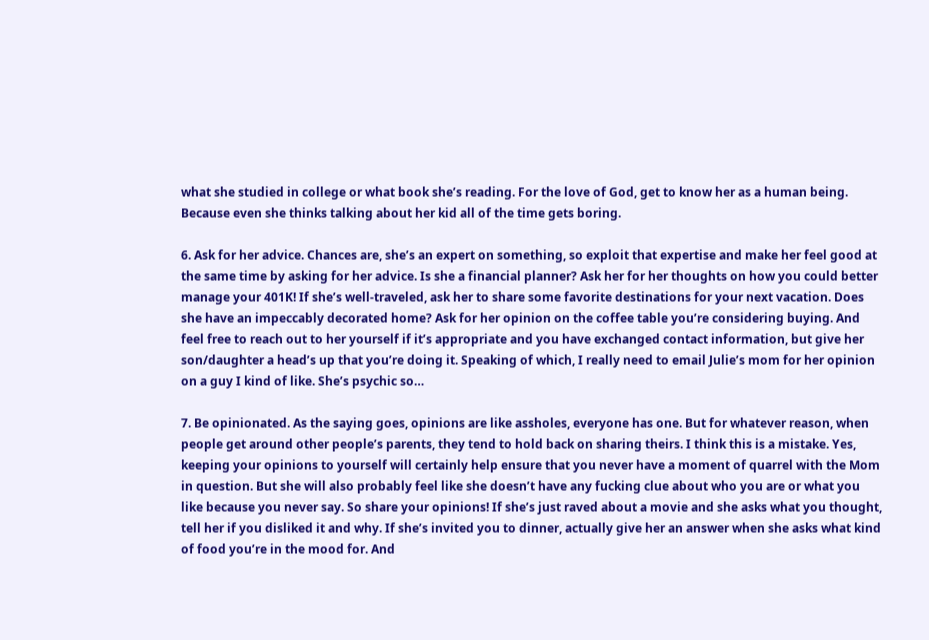what she studied in college or what book she’s reading. For the love of God, get to know her as a human being. Because even she thinks talking about her kid all of the time gets boring.

6. Ask for her advice. Chances are, she’s an expert on something, so exploit that expertise and make her feel good at the same time by asking for her advice. Is she a financial planner? Ask her for her thoughts on how you could better manage your 401K! If she’s well-traveled, ask her to share some favorite destinations for your next vacation. Does she have an impeccably decorated home? Ask for her opinion on the coffee table you’re considering buying. And feel free to reach out to her yourself if it’s appropriate and you have exchanged contact information, but give her son/daughter a head’s up that you’re doing it. Speaking of which, I really need to email Julie’s mom for her opinion on a guy I kind of like. She’s psychic so…

7. Be opinionated. As the saying goes, opinions are like assholes, everyone has one. But for whatever reason, when people get around other people’s parents, they tend to hold back on sharing theirs. I think this is a mistake. Yes, keeping your opinions to yourself will certainly help ensure that you never have a moment of quarrel with the Mom in question. But she will also probably feel like she doesn’t have any fucking clue about who you are or what you like because you never say. So share your opinions! If she’s just raved about a movie and she asks what you thought, tell her if you disliked it and why. If she’s invited you to dinner, actually give her an answer when she asks what kind of food you’re in the mood for. And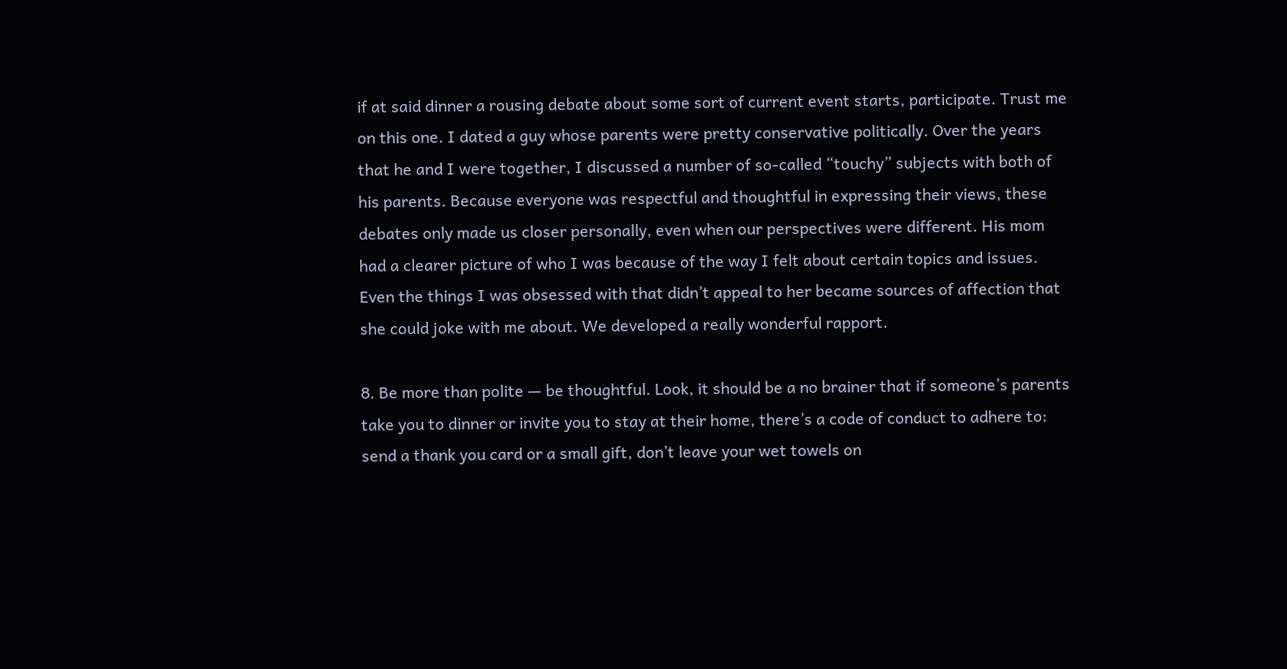if at said dinner a rousing debate about some sort of current event starts, participate. Trust me on this one. I dated a guy whose parents were pretty conservative politically. Over the years that he and I were together, I discussed a number of so-called “touchy” subjects with both of his parents. Because everyone was respectful and thoughtful in expressing their views, these debates only made us closer personally, even when our perspectives were different. His mom had a clearer picture of who I was because of the way I felt about certain topics and issues. Even the things I was obsessed with that didn’t appeal to her became sources of affection that she could joke with me about. We developed a really wonderful rapport.

8. Be more than polite — be thoughtful. Look, it should be a no brainer that if someone’s parents take you to dinner or invite you to stay at their home, there’s a code of conduct to adhere to: send a thank you card or a small gift, don’t leave your wet towels on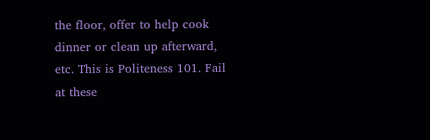the floor, offer to help cook dinner or clean up afterward, etc. This is Politeness 101. Fail at these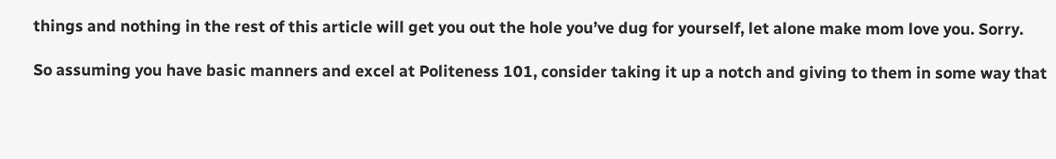things and nothing in the rest of this article will get you out the hole you’ve dug for yourself, let alone make mom love you. Sorry.

So assuming you have basic manners and excel at Politeness 101, consider taking it up a notch and giving to them in some way that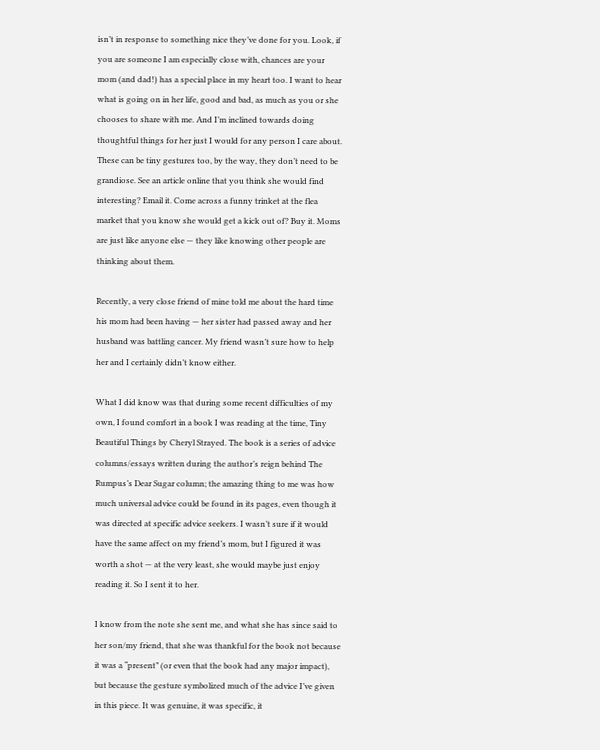isn’t in response to something nice they’ve done for you. Look, if you are someone I am especially close with, chances are your mom (and dad!) has a special place in my heart too. I want to hear what is going on in her life, good and bad, as much as you or she chooses to share with me. And I’m inclined towards doing thoughtful things for her just I would for any person I care about. These can be tiny gestures too, by the way, they don’t need to be grandiose. See an article online that you think she would find interesting? Email it. Come across a funny trinket at the flea market that you know she would get a kick out of? Buy it. Moms are just like anyone else — they like knowing other people are thinking about them.

Recently, a very close friend of mine told me about the hard time his mom had been having — her sister had passed away and her husband was battling cancer. My friend wasn’t sure how to help her and I certainly didn’t know either.

What I did know was that during some recent difficulties of my own, I found comfort in a book I was reading at the time, Tiny Beautiful Things by Cheryl Strayed. The book is a series of advice columns/essays written during the author’s reign behind The Rumpus’s Dear Sugar column; the amazing thing to me was how much universal advice could be found in its pages, even though it was directed at specific advice seekers. I wasn’t sure if it would have the same affect on my friend’s mom, but I figured it was worth a shot — at the very least, she would maybe just enjoy reading it. So I sent it to her.

I know from the note she sent me, and what she has since said to her son/my friend, that she was thankful for the book not because it was a “present” (or even that the book had any major impact), but because the gesture symbolized much of the advice I’ve given in this piece. It was genuine, it was specific, it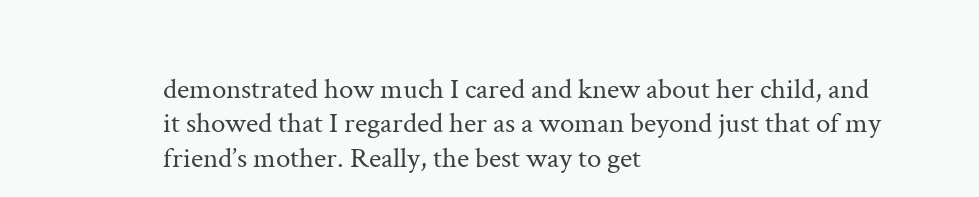demonstrated how much I cared and knew about her child, and it showed that I regarded her as a woman beyond just that of my friend’s mother. Really, the best way to get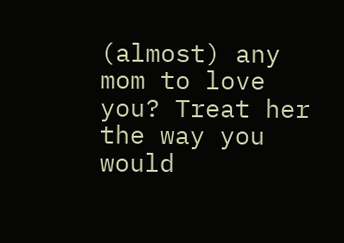(almost) any mom to love you? Treat her the way you would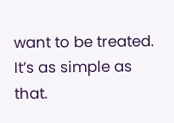want to be treated. It’s as simple as that.